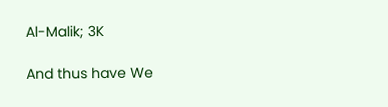Al-Malik; 3K

And thus have We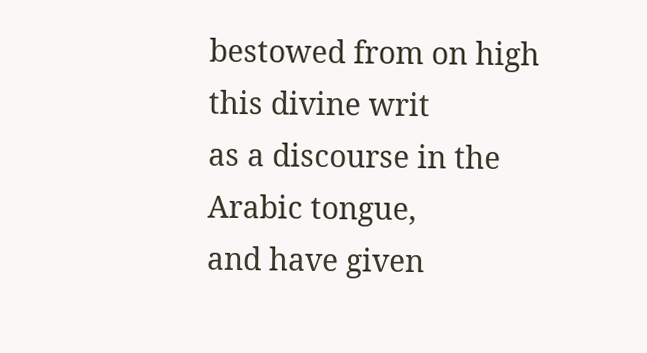bestowed from on high this divine writ
as a discourse in the Arabic tongue,
and have given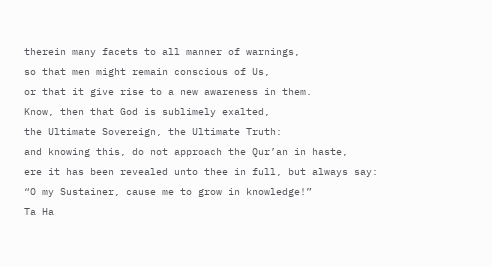therein many facets to all manner of warnings,
so that men might remain conscious of Us,
or that it give rise to a new awareness in them.
Know, then that God is sublimely exalted,
the Ultimate Sovereign, the Ultimate Truth:
and knowing this, do not approach the Qur’an in haste,
ere it has been revealed unto thee in full, but always say:
“O my Sustainer, cause me to grow in knowledge!”
Ta Ha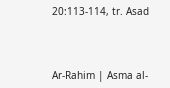20:113-114, tr. Asad



Ar-Rahim | Asma al-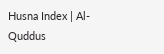Husna Index | Al-Quddus